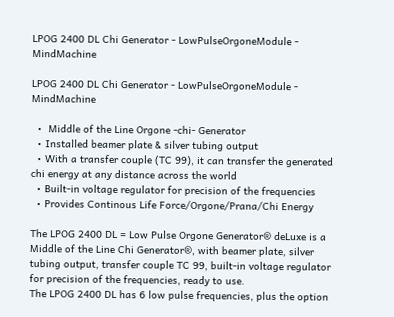LPOG 2400 DL Chi Generator - LowPulseOrgoneModule - MindMachine

LPOG 2400 DL Chi Generator - LowPulseOrgoneModule - MindMachine

  •  Middle of the Line Orgone -chi- Generator
  • Installed beamer plate & silver tubing output
  • With a transfer couple (TC 99), it can transfer the generated chi energy at any distance across the world
  • Built-in voltage regulator for precision of the frequencies
  • Provides Continous Life Force/Orgone/Prana/Chi Energy

The LPOG 2400 DL = Low Pulse Orgone Generator® deLuxe is a Middle of the Line Chi Generator®, with beamer plate, silver tubing output, transfer couple TC 99, built-in voltage regulator for precision of the frequencies, ready to use.
The LPOG 2400 DL has 6 low pulse frequencies, plus the option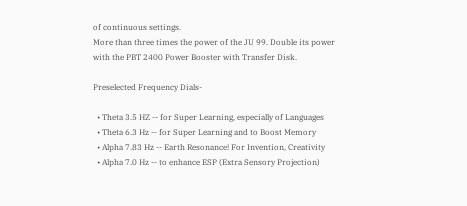of continuous settings.
More than three times the power of the JU 99. Double its power with the PBT 2400 Power Booster with Transfer Disk.

Preselected Frequency Dials-

  • Theta 3.5 HZ -- for Super Learning, especially of Languages
  • Theta 6.3 Hz -- for Super Learning and to Boost Memory
  • Alpha 7.83 Hz -- Earth Resonance! For Invention, Creativity
  • Alpha 7.0 Hz -- to enhance ESP (Extra Sensory Projection)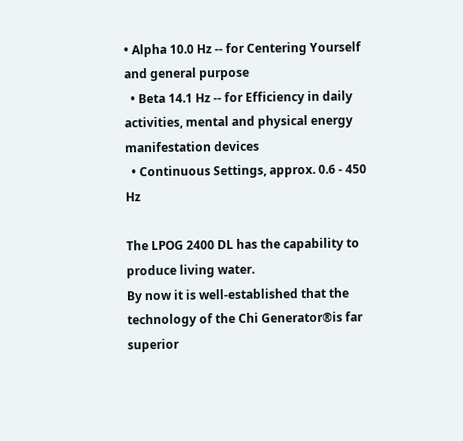• Alpha 10.0 Hz -- for Centering Yourself and general purpose
  • Beta 14.1 Hz -- for Efficiency in daily activities, mental and physical energy manifestation devices
  • Continuous Settings, approx. 0.6 - 450 Hz

The LPOG 2400 DL has the capability to produce living water.
By now it is well-established that the technology of the Chi Generator®is far superior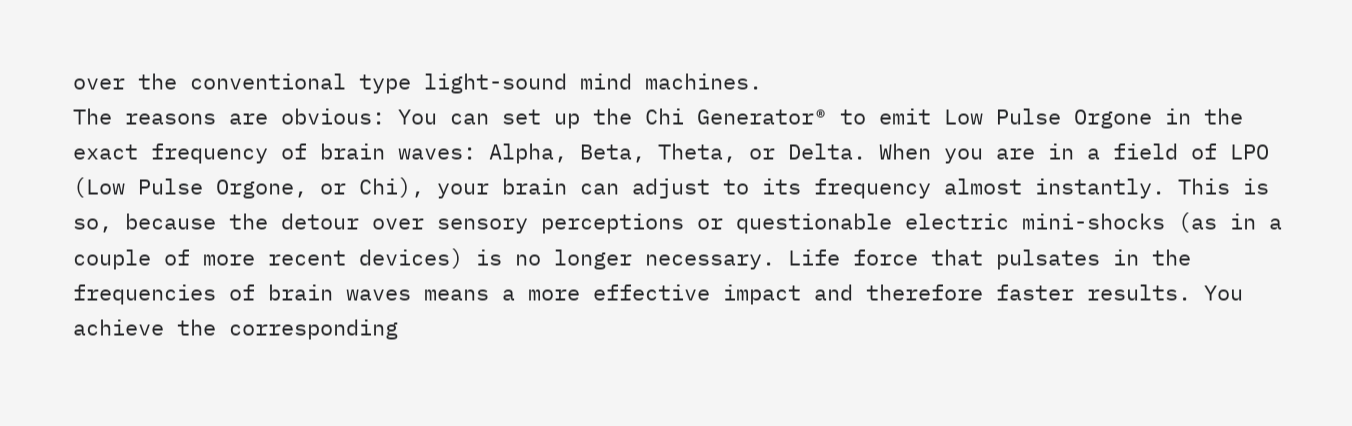over the conventional type light-sound mind machines.
The reasons are obvious: You can set up the Chi Generator® to emit Low Pulse Orgone in the exact frequency of brain waves: Alpha, Beta, Theta, or Delta. When you are in a field of LPO (Low Pulse Orgone, or Chi), your brain can adjust to its frequency almost instantly. This is so, because the detour over sensory perceptions or questionable electric mini-shocks (as in a couple of more recent devices) is no longer necessary. Life force that pulsates in the frequencies of brain waves means a more effective impact and therefore faster results. You achieve the corresponding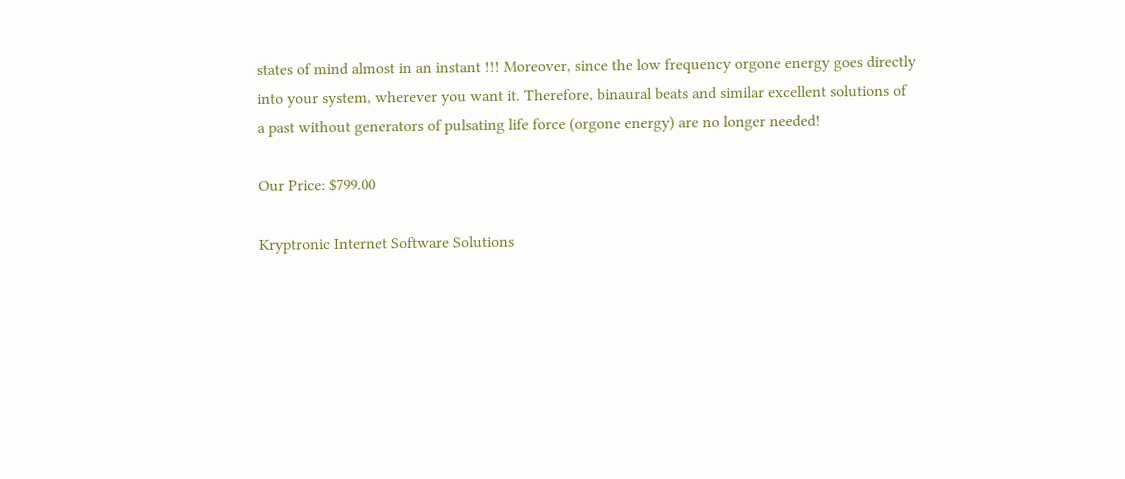states of mind almost in an instant !!! Moreover, since the low frequency orgone energy goes directly into your system, wherever you want it. Therefore, binaural beats and similar excellent solutions of a past without generators of pulsating life force (orgone energy) are no longer needed!

Our Price: $799.00

Kryptronic Internet Software Solutions